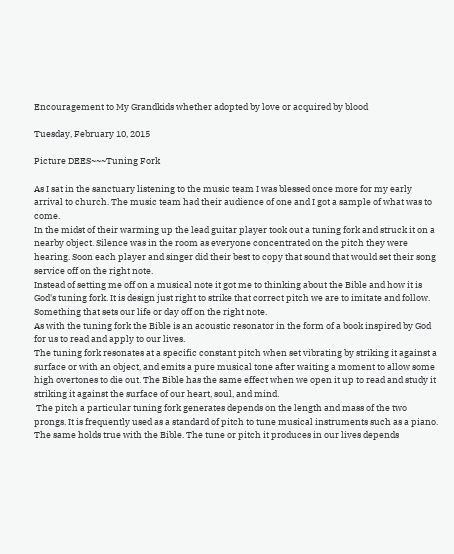Encouragement to My Grandkids whether adopted by love or acquired by blood

Tuesday, February 10, 2015

Picture DEES~~~Tuning Fork

As I sat in the sanctuary listening to the music team I was blessed once more for my early arrival to church. The music team had their audience of one and I got a sample of what was to come.
In the midst of their warming up the lead guitar player took out a tuning fork and struck it on a nearby object. Silence was in the room as everyone concentrated on the pitch they were hearing. Soon each player and singer did their best to copy that sound that would set their song service off on the right note.
Instead of setting me off on a musical note it got me to thinking about the Bible and how it is God's tuning fork. It is design just right to strike that correct pitch we are to imitate and follow. Something that sets our life or day off on the right note.
As with the tuning fork the Bible is an acoustic resonator in the form of a book inspired by God for us to read and apply to our lives.
The tuning fork resonates at a specific constant pitch when set vibrating by striking it against a surface or with an object, and emits a pure musical tone after waiting a moment to allow some high overtones to die out. The Bible has the same effect when we open it up to read and study it striking it against the surface of our heart, soul, and mind.
 The pitch a particular tuning fork generates depends on the length and mass of the two prongs. It is frequently used as a standard of pitch to tune musical instruments such as a piano. The same holds true with the Bible. The tune or pitch it produces in our lives depends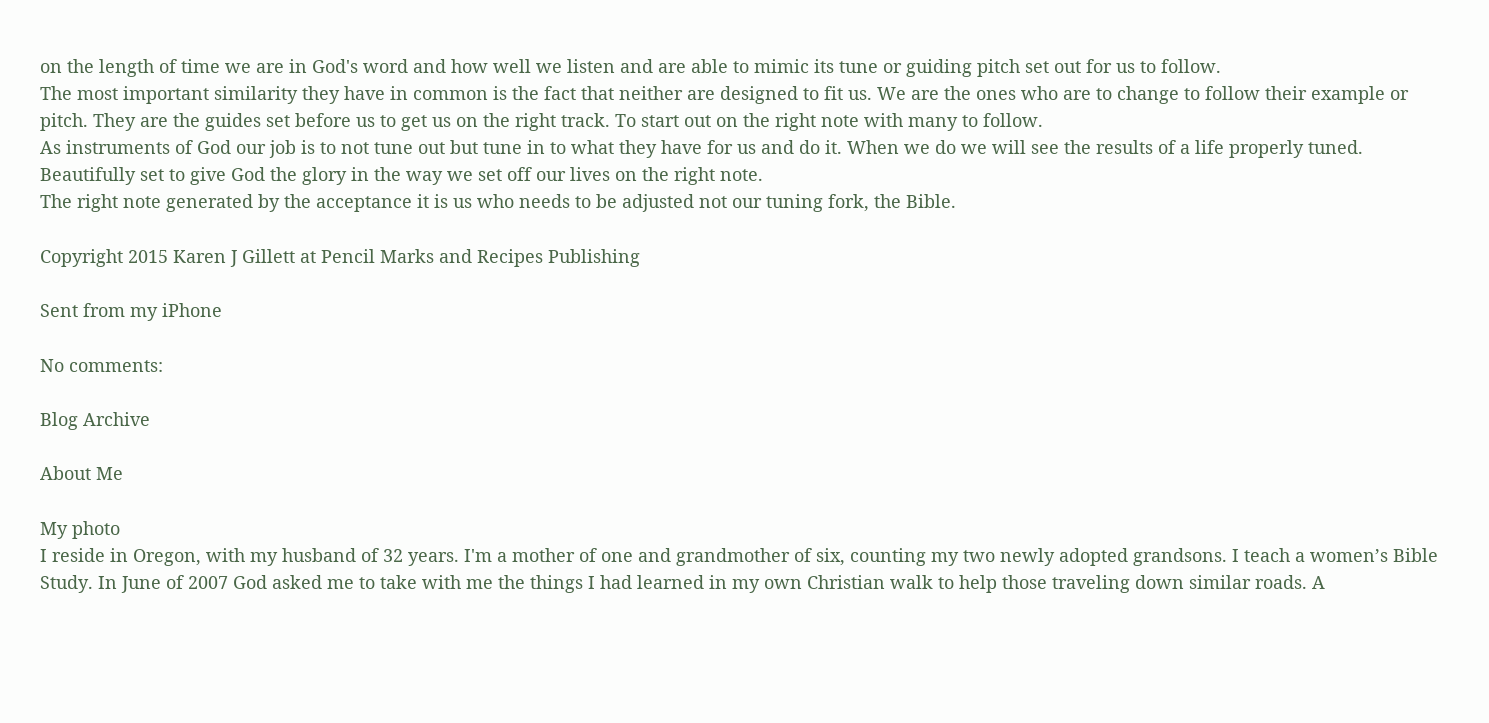on the length of time we are in God's word and how well we listen and are able to mimic its tune or guiding pitch set out for us to follow.
The most important similarity they have in common is the fact that neither are designed to fit us. We are the ones who are to change to follow their example or pitch. They are the guides set before us to get us on the right track. To start out on the right note with many to follow.
As instruments of God our job is to not tune out but tune in to what they have for us and do it. When we do we will see the results of a life properly tuned. Beautifully set to give God the glory in the way we set off our lives on the right note.
The right note generated by the acceptance it is us who needs to be adjusted not our tuning fork, the Bible.

Copyright 2015 Karen J Gillett at Pencil Marks and Recipes Publishing

Sent from my iPhone

No comments:

Blog Archive

About Me

My photo
I reside in Oregon, with my husband of 32 years. I'm a mother of one and grandmother of six, counting my two newly adopted grandsons. I teach a women’s Bible Study. In June of 2007 God asked me to take with me the things I had learned in my own Christian walk to help those traveling down similar roads. A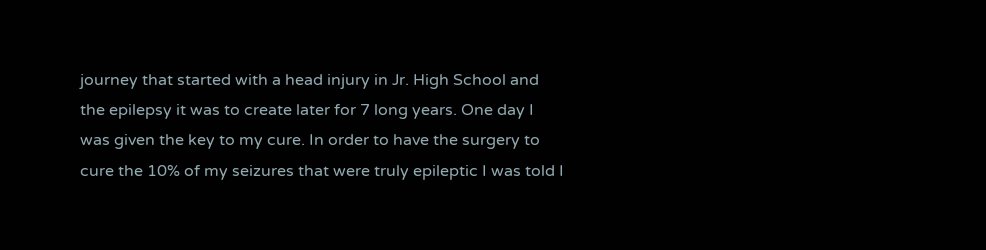journey that started with a head injury in Jr. High School and the epilepsy it was to create later for 7 long years. One day I was given the key to my cure. In order to have the surgery to cure the 10% of my seizures that were truly epileptic I was told I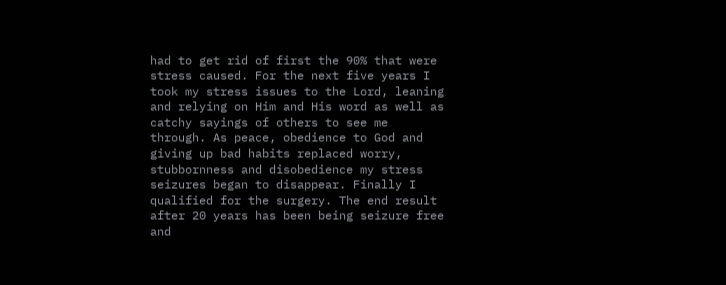had to get rid of first the 90% that were stress caused. For the next five years I took my stress issues to the Lord, leaning and relying on Him and His word as well as catchy sayings of others to see me through. As peace, obedience to God and giving up bad habits replaced worry, stubbornness and disobedience my stress seizures began to disappear. Finally I qualified for the surgery. The end result after 20 years has been being seizure free and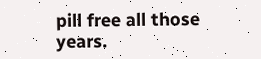pill free all those years.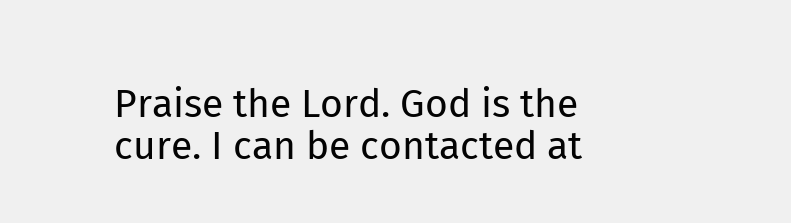Praise the Lord. God is the cure. I can be contacted at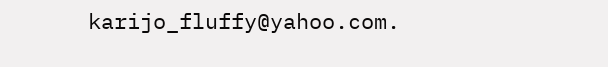karijo_fluffy@yahoo.com.